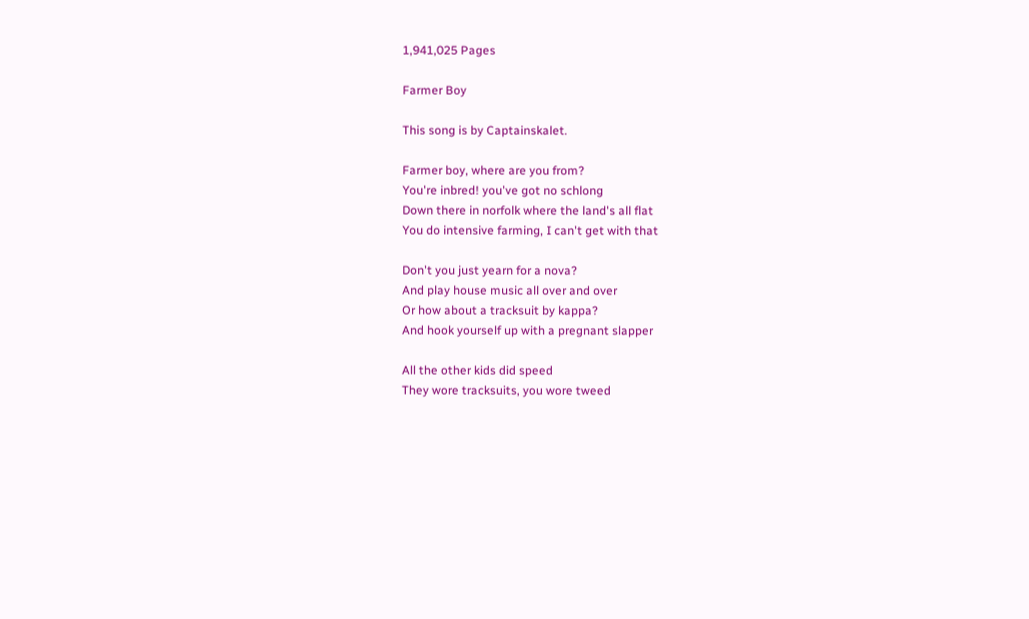1,941,025 Pages

Farmer Boy

This song is by Captainskalet.

Farmer boy, where are you from?
You're inbred! you've got no schlong
Down there in norfolk where the land's all flat
You do intensive farming, I can't get with that

Don't you just yearn for a nova?
And play house music all over and over
Or how about a tracksuit by kappa?
And hook yourself up with a pregnant slapper

All the other kids did speed
They wore tracksuits, you wore tweed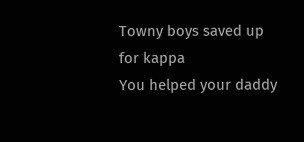Towny boys saved up for kappa
You helped your daddy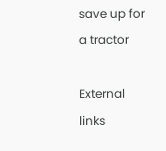save up for a tractor

External links